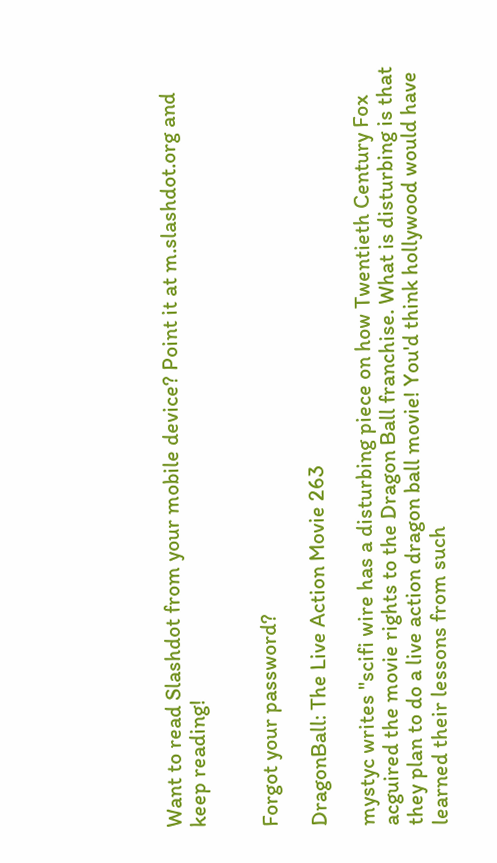Want to read Slashdot from your mobile device? Point it at m.slashdot.org and keep reading!


Forgot your password?

DragonBall: The Live Action Movie 263

mystyc writes "scifi wire has a disturbing piece on how Twentieth Century Fox acguired the movie rights to the Dragon Ball franchise. What is disturbing is that they plan to do a live action dragon ball movie! You'd think hollywood would have learned their lessons from such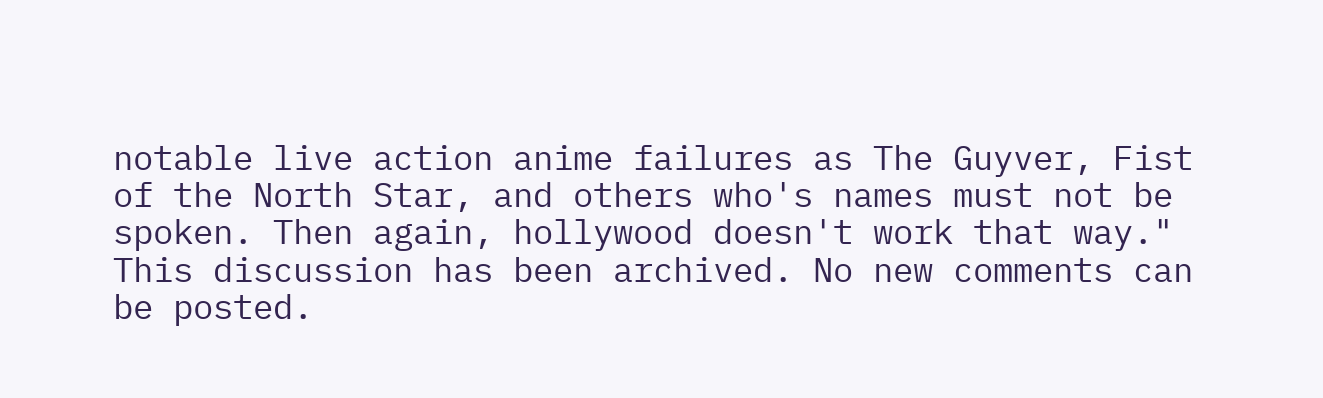notable live action anime failures as The Guyver, Fist of the North Star, and others who's names must not be spoken. Then again, hollywood doesn't work that way."
This discussion has been archived. No new comments can be posted.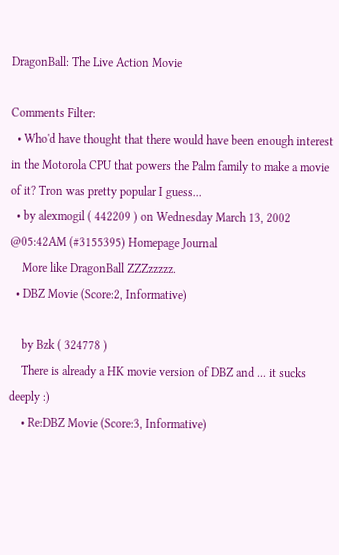DragonBall: The Live Action Movie

Comments Filter:
  • Who'd have thought that there would have been enough interest in the Motorola CPU that powers the Palm family to make a movie of it? Tron was pretty popular I guess...
  • by alexmogil ( 442209 ) on Wednesday March 13, 2002 @05:42AM (#3155395) Homepage Journal
    More like DragonBall ZZZzzzzz.
  • DBZ Movie (Score:2, Informative)

    by Bzk ( 324778 )
    There is already a HK movie version of DBZ and ... it sucks deeply :)
    • Re:DBZ Movie (Score:3, Informative)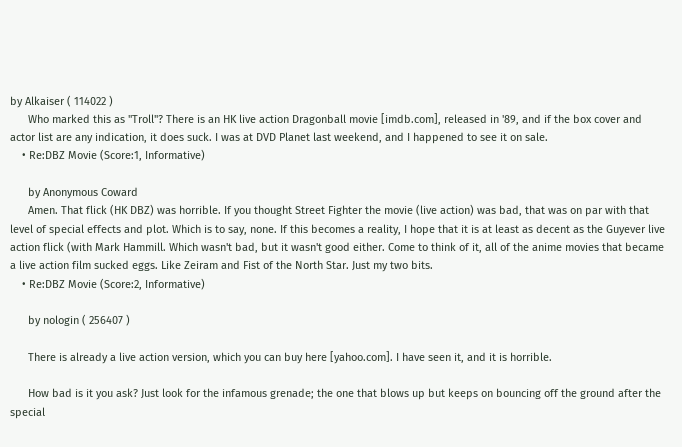by Alkaiser ( 114022 )
      Who marked this as "Troll"? There is an HK live action Dragonball movie [imdb.com], released in '89, and if the box cover and actor list are any indication, it does suck. I was at DVD Planet last weekend, and I happened to see it on sale.
    • Re:DBZ Movie (Score:1, Informative)

      by Anonymous Coward
      Amen. That flick (HK DBZ) was horrible. If you thought Street Fighter the movie (live action) was bad, that was on par with that level of special effects and plot. Which is to say, none. If this becomes a reality, I hope that it is at least as decent as the Guyever live action flick (with Mark Hammill. Which wasn't bad, but it wasn't good either. Come to think of it, all of the anime movies that became a live action film sucked eggs. Like Zeiram and Fist of the North Star. Just my two bits.
    • Re:DBZ Movie (Score:2, Informative)

      by nologin ( 256407 )

      There is already a live action version, which you can buy here [yahoo.com]. I have seen it, and it is horrible.

      How bad is it you ask? Just look for the infamous grenade; the one that blows up but keeps on bouncing off the ground after the special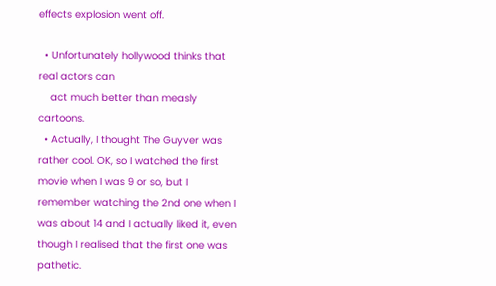effects explosion went off.

  • Unfortunately hollywood thinks that real actors can
    act much better than measly cartoons.
  • Actually, I thought The Guyver was rather cool. OK, so I watched the first movie when I was 9 or so, but I remember watching the 2nd one when I was about 14 and I actually liked it, even though I realised that the first one was pathetic.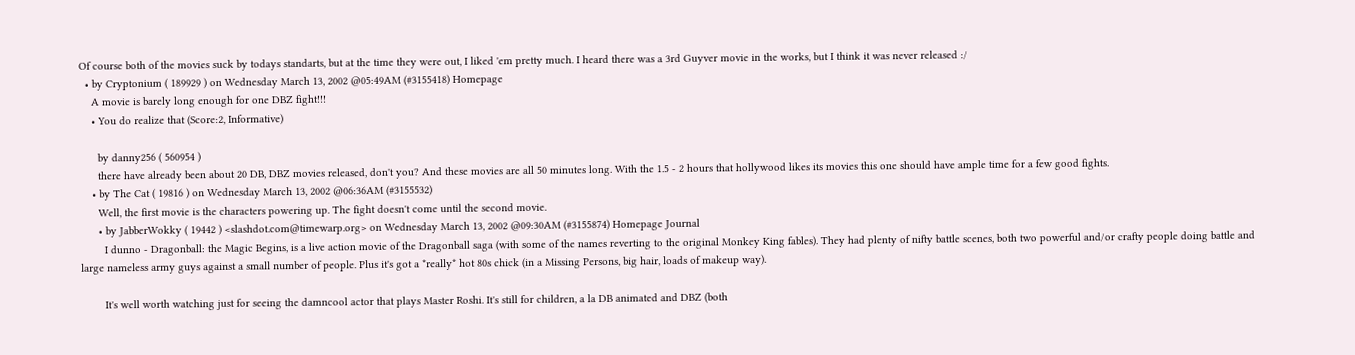Of course both of the movies suck by todays standarts, but at the time they were out, I liked 'em pretty much. I heard there was a 3rd Guyver movie in the works, but I think it was never released :/
  • by Cryptonium ( 189929 ) on Wednesday March 13, 2002 @05:49AM (#3155418) Homepage
    A movie is barely long enough for one DBZ fight!!!
    • You do realize that (Score:2, Informative)

      by danny256 ( 560954 )
      there have already been about 20 DB, DBZ movies released, don't you? And these movies are all 50 minutes long. With the 1.5 - 2 hours that hollywood likes its movies this one should have ample time for a few good fights.
    • by The Cat ( 19816 ) on Wednesday March 13, 2002 @06:36AM (#3155532)
      Well, the first movie is the characters powering up. The fight doesn't come until the second movie.
      • by JabberWokky ( 19442 ) <slashdot.com@timewarp.org> on Wednesday March 13, 2002 @09:30AM (#3155874) Homepage Journal
        I dunno - Dragonball: the Magic Begins, is a live action movie of the Dragonball saga (with some of the names reverting to the original Monkey King fables). They had plenty of nifty battle scenes, both two powerful and/or crafty people doing battle and large nameless army guys against a small number of people. Plus it's got a *really* hot 80s chick (in a Missing Persons, big hair, loads of makeup way).

        It's well worth watching just for seeing the damncool actor that plays Master Roshi. It's still for children, a la DB animated and DBZ (both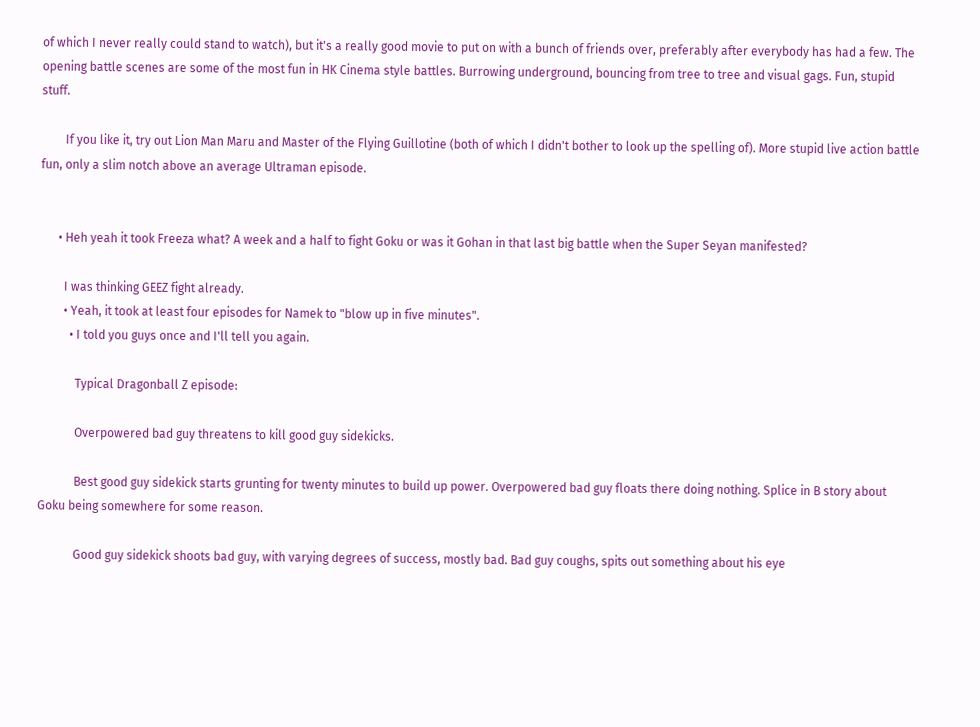of which I never really could stand to watch), but it's a really good movie to put on with a bunch of friends over, preferably after everybody has had a few. The opening battle scenes are some of the most fun in HK Cinema style battles. Burrowing underground, bouncing from tree to tree and visual gags. Fun, stupid stuff.

        If you like it, try out Lion Man Maru and Master of the Flying Guillotine (both of which I didn't bother to look up the spelling of). More stupid live action battle fun, only a slim notch above an average Ultraman episode.


      • Heh yeah it took Freeza what? A week and a half to fight Goku or was it Gohan in that last big battle when the Super Seyan manifested?

        I was thinking GEEZ fight already.
        • Yeah, it took at least four episodes for Namek to "blow up in five minutes".
          • I told you guys once and I'll tell you again.

            Typical Dragonball Z episode:

            Overpowered bad guy threatens to kill good guy sidekicks.

            Best good guy sidekick starts grunting for twenty minutes to build up power. Overpowered bad guy floats there doing nothing. Splice in B story about Goku being somewhere for some reason.

            Good guy sidekick shoots bad guy, with varying degrees of success, mostly bad. Bad guy coughs, spits out something about his eye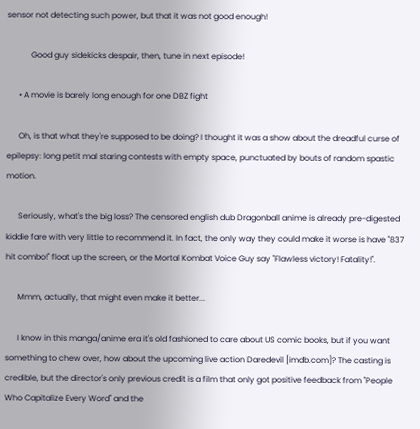sensor not detecting such power, but that it was not good enough!

            Good guy sidekicks despair, then, tune in next episode!

      • A movie is barely long enough for one DBZ fight

      Oh, is that what they're supposed to be doing? I thought it was a show about the dreadful curse of epilepsy: long petit mal staring contests with empty space, punctuated by bouts of random spastic motion.

      Seriously, what's the big loss? The censored english dub Dragonball anime is already pre-digested kiddie fare with very little to recommend it. In fact, the only way they could make it worse is have "837 hit combo!" float up the screen, or the Mortal Kombat Voice Guy say "Flawless victory! Fatality!".

      Mmm, actually, that might even make it better...

      I know in this manga/anime era it's old fashioned to care about US comic books, but if you want something to chew over, how about the upcoming live action Daredevil [imdb.com]? The casting is credible, but the director's only previous credit is a film that only got positive feedback from "People Who Capitalize Every Word" and the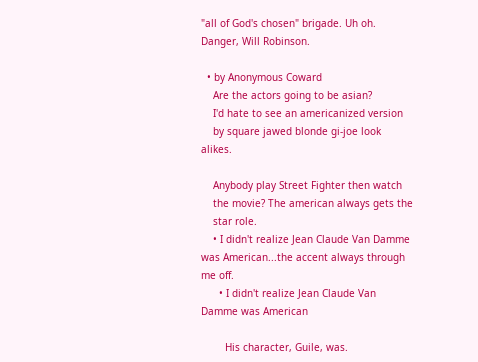"all of God's chosen" brigade. Uh oh. Danger, Will Robinson.

  • by Anonymous Coward
    Are the actors going to be asian?
    I'd hate to see an americanized version
    by square jawed blonde gi-joe look alikes.

    Anybody play Street Fighter then watch
    the movie? The american always gets the
    star role.
    • I didn't realize Jean Claude Van Damme was American...the accent always through me off.
      • I didn't realize Jean Claude Van Damme was American

        His character, Guile, was.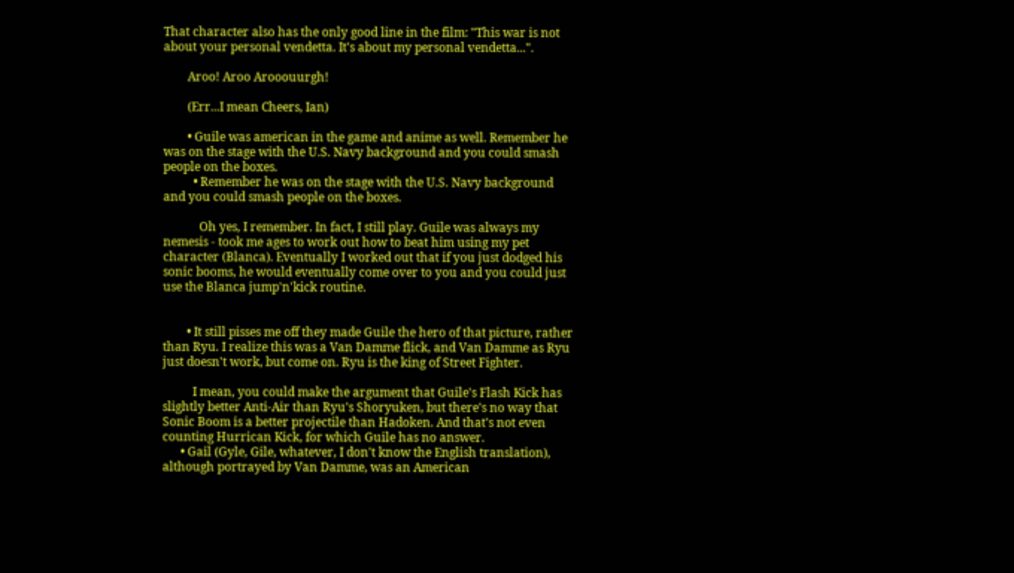That character also has the only good line in the film: "This war is not about your personal vendetta. It's about my personal vendetta...".

        Aroo! Aroo Arooouurgh!

        (Err...I mean Cheers, Ian)

        • Guile was american in the game and anime as well. Remember he was on the stage with the U.S. Navy background and you could smash people on the boxes.
          • Remember he was on the stage with the U.S. Navy background and you could smash people on the boxes.

            Oh yes, I remember. In fact, I still play. Guile was always my nemesis - took me ages to work out how to beat him using my pet character (Blanca). Eventually I worked out that if you just dodged his sonic booms, he would eventually come over to you and you could just use the Blanca jump'n'kick routine.


        • It still pisses me off they made Guile the hero of that picture, rather than Ryu. I realize this was a Van Damme flick, and Van Damme as Ryu just doesn't work, but come on. Ryu is the king of Street Fighter.

          I mean, you could make the argument that Guile's Flash Kick has slightly better Anti-Air than Ryu's Shoryuken, but there's no way that Sonic Boom is a better projectile than Hadoken. And that's not even counting Hurrican Kick, for which Guile has no answer.
      • Gail (Gyle, Gile, whatever, I don't know the English translation), although portrayed by Van Damme, was an American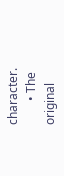character.
        • The original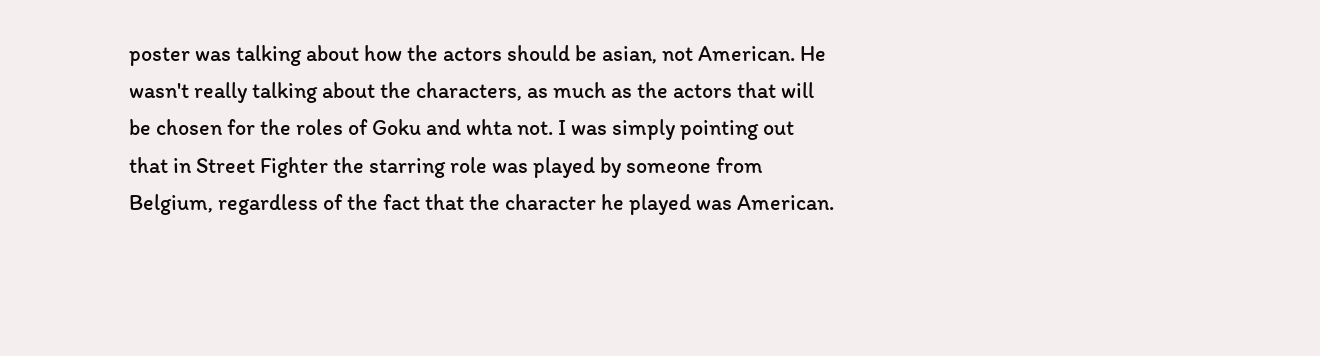poster was talking about how the actors should be asian, not American. He wasn't really talking about the characters, as much as the actors that will be chosen for the roles of Goku and whta not. I was simply pointing out that in Street Fighter the starring role was played by someone from Belgium, regardless of the fact that the character he played was American.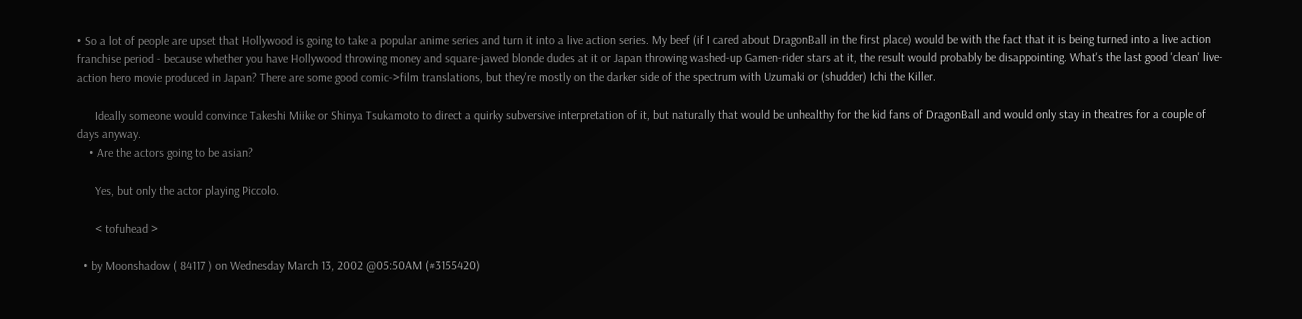• So a lot of people are upset that Hollywood is going to take a popular anime series and turn it into a live action series. My beef (if I cared about DragonBall in the first place) would be with the fact that it is being turned into a live action franchise period - because whether you have Hollywood throwing money and square-jawed blonde dudes at it or Japan throwing washed-up Gamen-rider stars at it, the result would probably be disappointing. What's the last good 'clean' live-action hero movie produced in Japan? There are some good comic->film translations, but they're mostly on the darker side of the spectrum with Uzumaki or (shudder) Ichi the Killer.

      Ideally someone would convince Takeshi Miike or Shinya Tsukamoto to direct a quirky subversive interpretation of it, but naturally that would be unhealthy for the kid fans of DragonBall and would only stay in theatres for a couple of days anyway.
    • Are the actors going to be asian?

      Yes, but only the actor playing Piccolo.

      < tofuhead >

  • by Moonshadow ( 84117 ) on Wednesday March 13, 2002 @05:50AM (#3155420)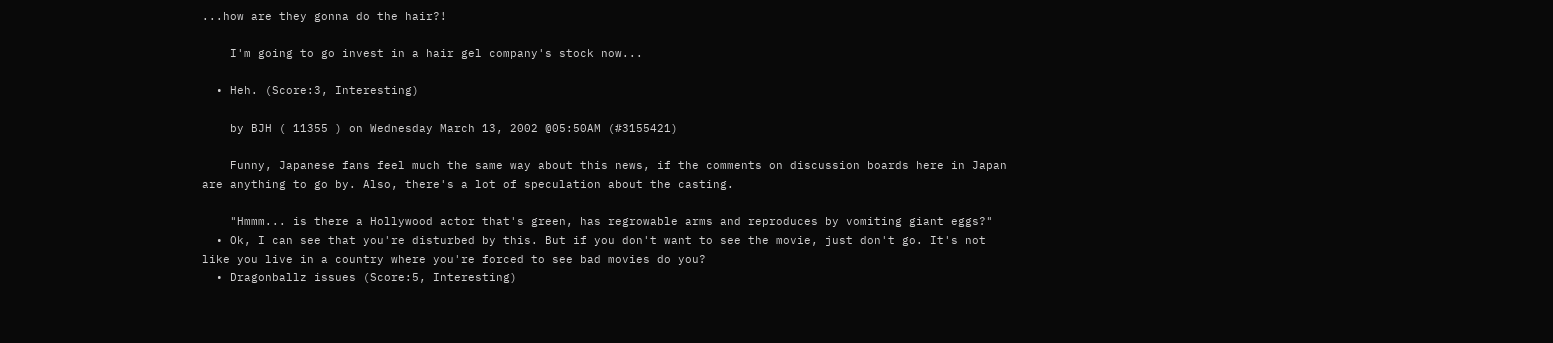...how are they gonna do the hair?!

    I'm going to go invest in a hair gel company's stock now...

  • Heh. (Score:3, Interesting)

    by BJH ( 11355 ) on Wednesday March 13, 2002 @05:50AM (#3155421)

    Funny, Japanese fans feel much the same way about this news, if the comments on discussion boards here in Japan are anything to go by. Also, there's a lot of speculation about the casting.

    "Hmmm... is there a Hollywood actor that's green, has regrowable arms and reproduces by vomiting giant eggs?"
  • Ok, I can see that you're disturbed by this. But if you don't want to see the movie, just don't go. It's not like you live in a country where you're forced to see bad movies do you?
  • Dragonballz issues (Score:5, Interesting)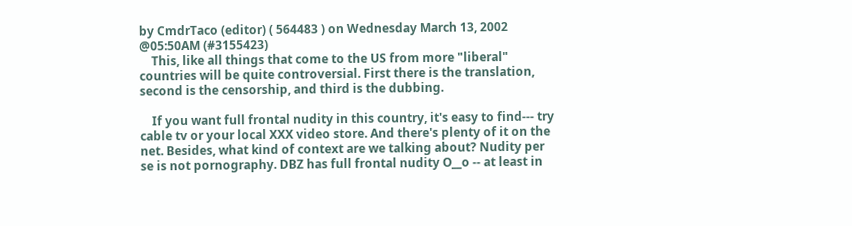by CmdrTaco (editor) ( 564483 ) on Wednesday March 13, 2002 @05:50AM (#3155423)
    This, like all things that come to the US from more "liberal" countries will be quite controversial. First there is the translation, second is the censorship, and third is the dubbing.

    If you want full frontal nudity in this country, it's easy to find--- try cable tv or your local XXX video store. And there's plenty of it on the net. Besides, what kind of context are we talking about? Nudity per se is not pornography. DBZ has full frontal nudity O__o -- at least in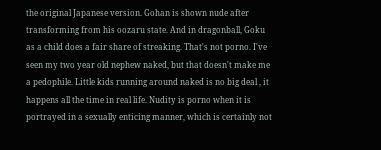the original Japanese version. Gohan is shown nude after transforming from his oozaru state. And in dragonball, Goku as a child does a fair share of streaking. That's not porno. I've seen my two year old nephew naked, but that doesn't make me a pedophile. Little kids running around naked is no big deal , it happens all the time in real life. Nudity is porno when it is portrayed in a sexually enticing manner, which is certainly not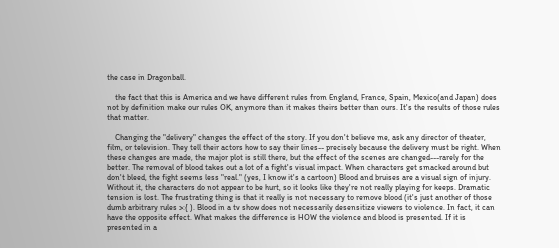the case in Dragonball.

    the fact that this is America and we have different rules from England, France, Spain, Mexico(and Japan) does not by definition make our rules OK, anymore than it makes theirs better than ours. It's the results of those rules that matter.

    Changing the "delivery" changes the effect of the story. If you don't believe me, ask any director of theater, film, or television. They tell their actors how to say their lines-- precisely because the delivery must be right. When these changes are made, the major plot is still there, but the effect of the scenes are changed---rarely for the better. The removal of blood takes out a lot of a fight's visual impact. When characters get smacked around but don't bleed, the fight seems less "real." (yes, I know it's a cartoon) Blood and bruises are a visual sign of injury. Without it, the characters do not appear to be hurt, so it looks like they're not really playing for keeps. Dramatic tension is lost. The frustrating thing is that it really is not necessary to remove blood (it's just another of those dumb arbitrary rules >:{ ). Blood in a tv show does not necessarily desensitize viewers to violence. In fact, it can have the opposite effect. What makes the difference is HOW the violence and blood is presented. If it is presented in a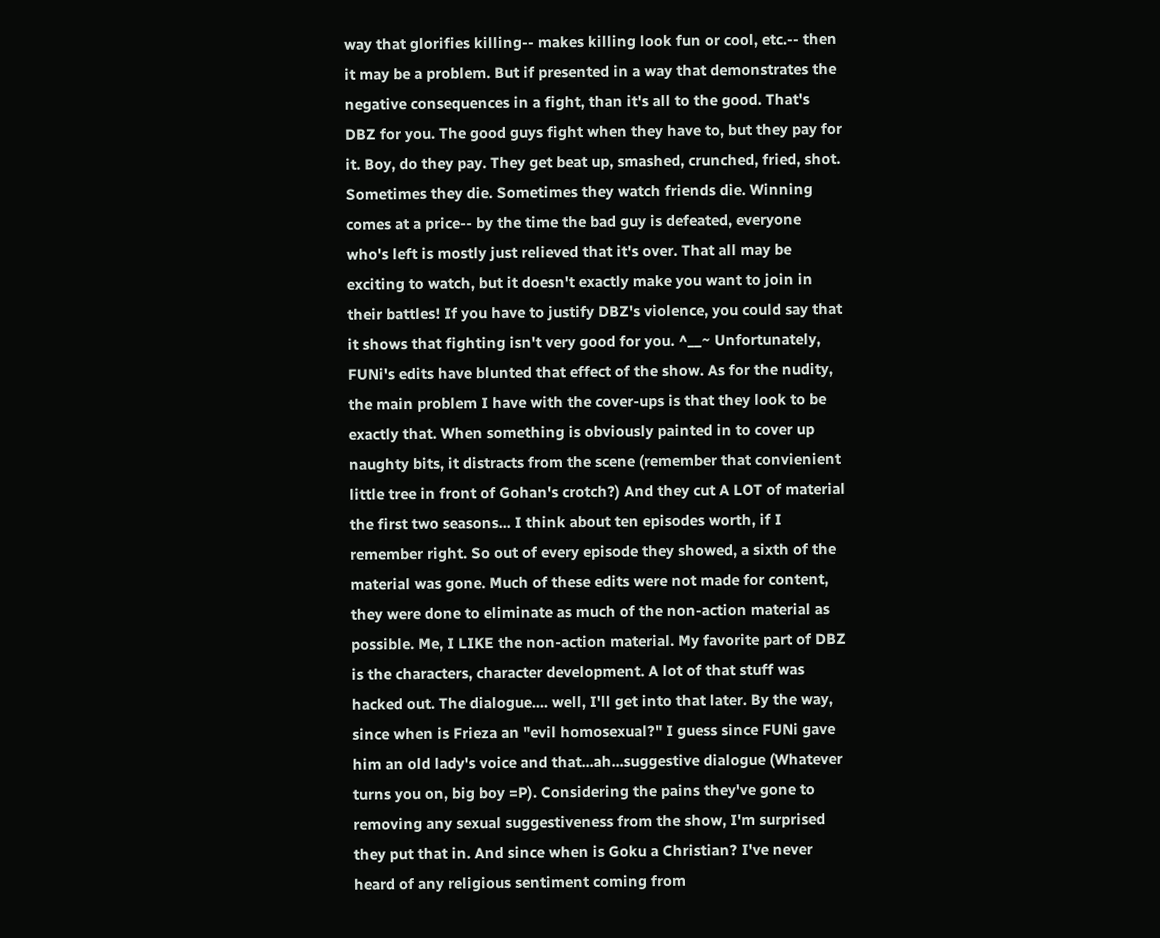way that glorifies killing-- makes killing look fun or cool, etc.-- then it may be a problem. But if presented in a way that demonstrates the negative consequences in a fight, than it's all to the good. That's DBZ for you. The good guys fight when they have to, but they pay for it. Boy, do they pay. They get beat up, smashed, crunched, fried, shot. Sometimes they die. Sometimes they watch friends die. Winning comes at a price-- by the time the bad guy is defeated, everyone who's left is mostly just relieved that it's over. That all may be exciting to watch, but it doesn't exactly make you want to join in their battles! If you have to justify DBZ's violence, you could say that it shows that fighting isn't very good for you. ^__~ Unfortunately, FUNi's edits have blunted that effect of the show. As for the nudity, the main problem I have with the cover-ups is that they look to be exactly that. When something is obviously painted in to cover up naughty bits, it distracts from the scene (remember that convienient little tree in front of Gohan's crotch?) And they cut A LOT of material the first two seasons... I think about ten episodes worth, if I remember right. So out of every episode they showed, a sixth of the material was gone. Much of these edits were not made for content, they were done to eliminate as much of the non-action material as possible. Me, I LIKE the non-action material. My favorite part of DBZ is the characters, character development. A lot of that stuff was hacked out. The dialogue.... well, I'll get into that later. By the way, since when is Frieza an "evil homosexual?" I guess since FUNi gave him an old lady's voice and that...ah...suggestive dialogue (Whatever turns you on, big boy =P). Considering the pains they've gone to removing any sexual suggestiveness from the show, I'm surprised they put that in. And since when is Goku a Christian? I've never heard of any religious sentiment coming from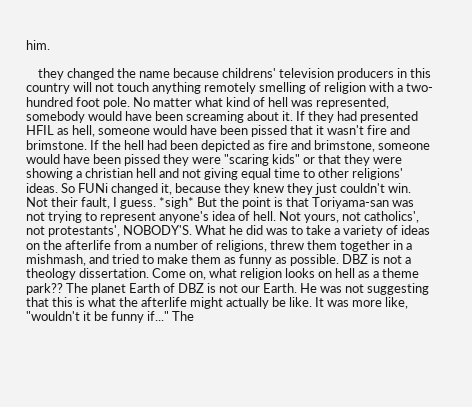him.

    they changed the name because childrens' television producers in this country will not touch anything remotely smelling of religion with a two-hundred foot pole. No matter what kind of hell was represented, somebody would have been screaming about it. If they had presented HFIL as hell, someone would have been pissed that it wasn't fire and brimstone. If the hell had been depicted as fire and brimstone, someone would have been pissed they were "scaring kids" or that they were showing a christian hell and not giving equal time to other religions' ideas. So FUNi changed it, because they knew they just couldn't win. Not their fault, I guess. *sigh* But the point is that Toriyama-san was not trying to represent anyone's idea of hell. Not yours, not catholics', not protestants', NOBODY'S. What he did was to take a variety of ideas on the afterlife from a number of religions, threw them together in a mishmash, and tried to make them as funny as possible. DBZ is not a theology dissertation. Come on, what religion looks on hell as a theme park?? The planet Earth of DBZ is not our Earth. He was not suggesting that this is what the afterlife might actually be like. It was more like, "wouldn't it be funny if..." The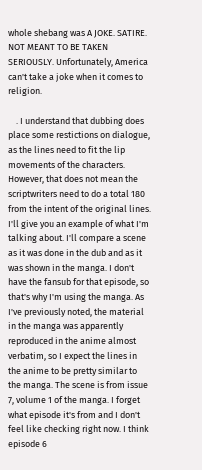whole shebang was A JOKE. SATIRE. NOT MEANT TO BE TAKEN SERIOUSLY. Unfortunately, America can't take a joke when it comes to religion.

    . I understand that dubbing does place some restictions on dialogue, as the lines need to fit the lip movements of the characters. However, that does not mean the scriptwriters need to do a total 180 from the intent of the original lines. I'll give you an example of what I'm talking about. I'll compare a scene as it was done in the dub and as it was shown in the manga. I don't have the fansub for that episode, so that's why I'm using the manga. As I've previously noted, the material in the manga was apparently reproduced in the anime almost verbatim, so I expect the lines in the anime to be pretty similar to the manga. The scene is from issue 7, volume 1 of the manga. I forget what episode it's from and I don't feel like checking right now. I think episode 6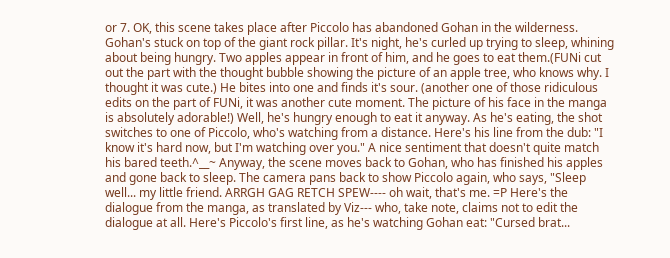or 7. OK, this scene takes place after Piccolo has abandoned Gohan in the wilderness. Gohan's stuck on top of the giant rock pillar. It's night, he's curled up trying to sleep, whining about being hungry. Two apples appear in front of him, and he goes to eat them.(FUNi cut out the part with the thought bubble showing the picture of an apple tree, who knows why. I thought it was cute.) He bites into one and finds it's sour. (another one of those ridiculous edits on the part of FUNi, it was another cute moment. The picture of his face in the manga is absolutely adorable!) Well, he's hungry enough to eat it anyway. As he's eating, the shot switches to one of Piccolo, who's watching from a distance. Here's his line from the dub: "I know it's hard now, but I'm watching over you." A nice sentiment that doesn't quite match his bared teeth.^__~ Anyway, the scene moves back to Gohan, who has finished his apples and gone back to sleep. The camera pans back to show Piccolo again, who says, "Sleep well... my little friend. ARRGH GAG RETCH SPEW---- oh wait, that's me. =P Here's the dialogue from the manga, as translated by Viz--- who, take note, claims not to edit the dialogue at all. Here's Piccolo's first line, as he's watching Gohan eat: "Cursed brat...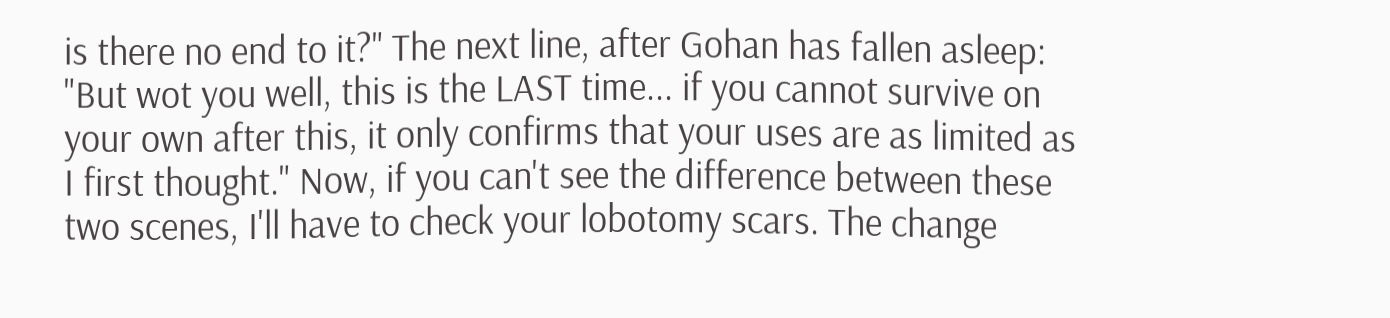is there no end to it?" The next line, after Gohan has fallen asleep: "But wot you well, this is the LAST time... if you cannot survive on your own after this, it only confirms that your uses are as limited as I first thought." Now, if you can't see the difference between these two scenes, I'll have to check your lobotomy scars. The change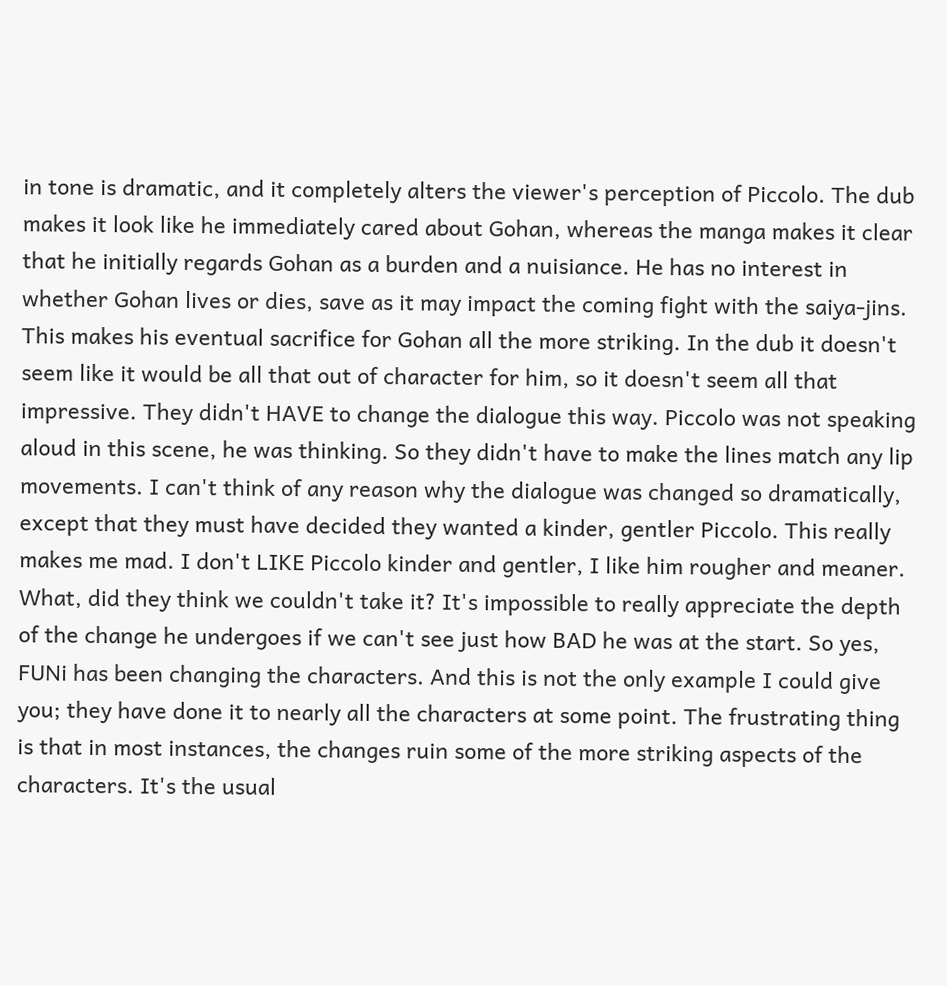in tone is dramatic, and it completely alters the viewer's perception of Piccolo. The dub makes it look like he immediately cared about Gohan, whereas the manga makes it clear that he initially regards Gohan as a burden and a nuisiance. He has no interest in whether Gohan lives or dies, save as it may impact the coming fight with the saiya-jins. This makes his eventual sacrifice for Gohan all the more striking. In the dub it doesn't seem like it would be all that out of character for him, so it doesn't seem all that impressive. They didn't HAVE to change the dialogue this way. Piccolo was not speaking aloud in this scene, he was thinking. So they didn't have to make the lines match any lip movements. I can't think of any reason why the dialogue was changed so dramatically, except that they must have decided they wanted a kinder, gentler Piccolo. This really makes me mad. I don't LIKE Piccolo kinder and gentler, I like him rougher and meaner. What, did they think we couldn't take it? It's impossible to really appreciate the depth of the change he undergoes if we can't see just how BAD he was at the start. So yes, FUNi has been changing the characters. And this is not the only example I could give you; they have done it to nearly all the characters at some point. The frustrating thing is that in most instances, the changes ruin some of the more striking aspects of the characters. It's the usual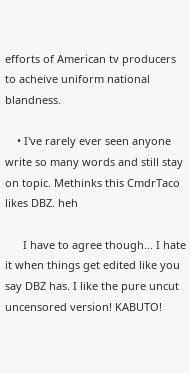efforts of American tv producers to acheive uniform national blandness.

    • I've rarely ever seen anyone write so many words and still stay on topic. Methinks this CmdrTaco likes DBZ. heh

      I have to agree though... I hate it when things get edited like you say DBZ has. I like the pure uncut uncensored version! KABUTO!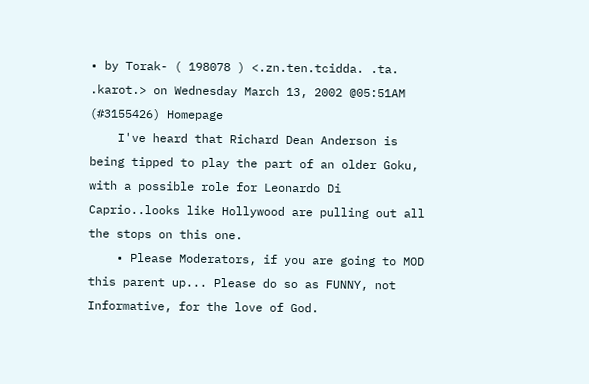• by Torak- ( 198078 ) <.zn.ten.tcidda. .ta. .karot.> on Wednesday March 13, 2002 @05:51AM (#3155426) Homepage
    I've heard that Richard Dean Anderson is being tipped to play the part of an older Goku, with a possible role for Leonardo Di Caprio..looks like Hollywood are pulling out all the stops on this one.
    • Please Moderators, if you are going to MOD this parent up... Please do so as FUNNY, not Informative, for the love of God.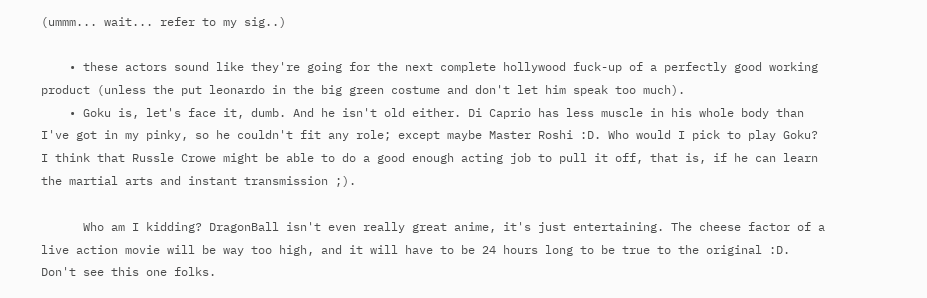(ummm... wait... refer to my sig..)

    • these actors sound like they're going for the next complete hollywood fuck-up of a perfectly good working product (unless the put leonardo in the big green costume and don't let him speak too much).
    • Goku is, let's face it, dumb. And he isn't old either. Di Caprio has less muscle in his whole body than I've got in my pinky, so he couldn't fit any role; except maybe Master Roshi :D. Who would I pick to play Goku? I think that Russle Crowe might be able to do a good enough acting job to pull it off, that is, if he can learn the martial arts and instant transmission ;).

      Who am I kidding? DragonBall isn't even really great anime, it's just entertaining. The cheese factor of a live action movie will be way too high, and it will have to be 24 hours long to be true to the original :D. Don't see this one folks.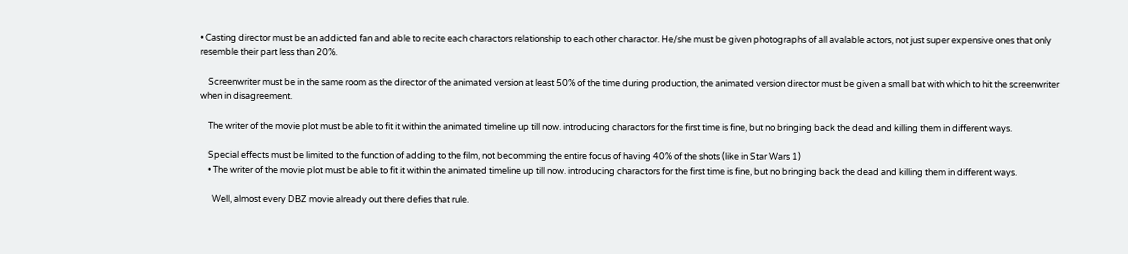• Casting director must be an addicted fan and able to recite each charactors relationship to each other charactor. He/she must be given photographs of all avalable actors, not just super expensive ones that only resemble their part less than 20%.

    Screenwriter must be in the same room as the director of the animated version at least 50% of the time during production, the animated version director must be given a small bat with which to hit the screenwriter when in disagreement.

    The writer of the movie plot must be able to fit it within the animated timeline up till now. introducing charactors for the first time is fine, but no bringing back the dead and killing them in different ways.

    Special effects must be limited to the function of adding to the film, not becomming the entire focus of having 40% of the shots (like in Star Wars 1)
    • The writer of the movie plot must be able to fit it within the animated timeline up till now. introducing charactors for the first time is fine, but no bringing back the dead and killing them in different ways.

      Well, almost every DBZ movie already out there defies that rule.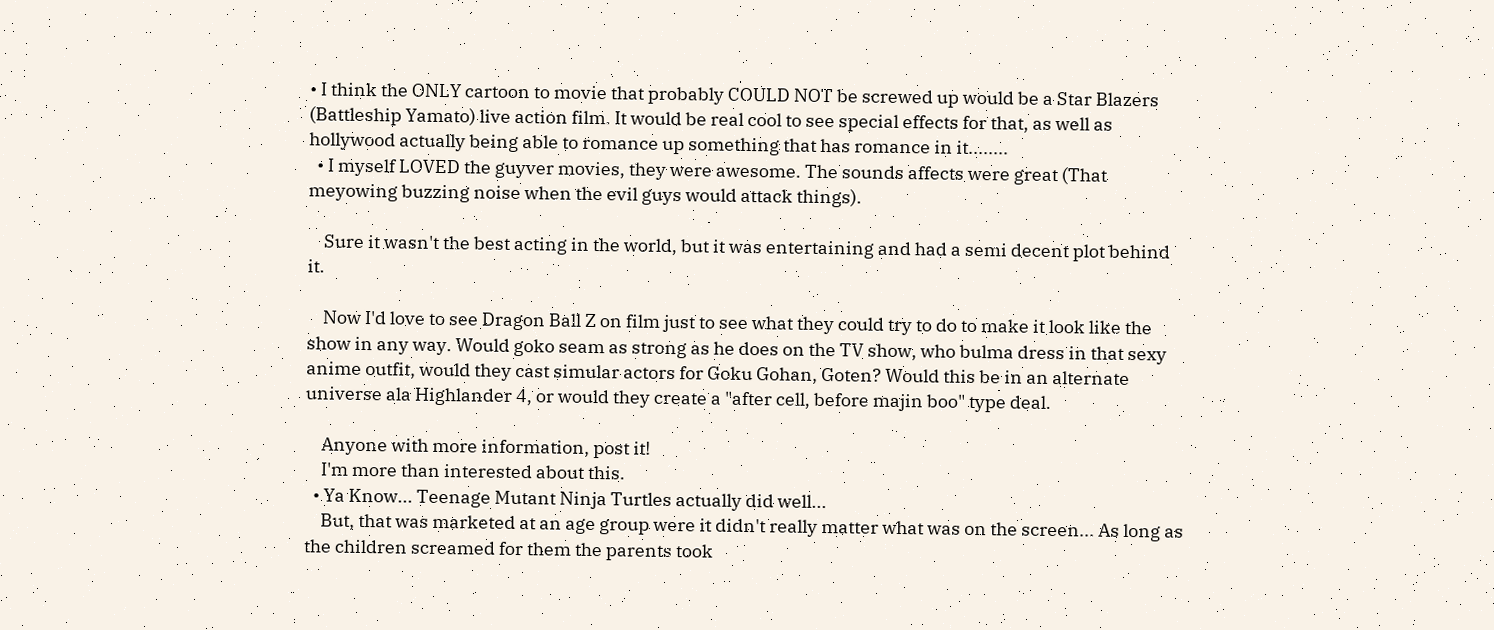• I think the ONLY cartoon to movie that probably COULD NOT be screwed up would be a Star Blazers (Battleship Yamato) live action film. It would be real cool to see special effects for that, as well as hollywood actually being able to romance up something that has romance in it........
  • I myself LOVED the guyver movies, they were awesome. The sounds affects were great (That meyowing buzzing noise when the evil guys would attack things).

    Sure it wasn't the best acting in the world, but it was entertaining and had a semi decent plot behind it.

    Now I'd love to see Dragon Ball Z on film just to see what they could try to do to make it look like the show in any way. Would goko seam as strong as he does on the TV show, who bulma dress in that sexy anime outfit, would they cast simular actors for Goku Gohan, Goten? Would this be in an alternate universe ala Highlander 4, or would they create a "after cell, before majin boo" type deal.

    Anyone with more information, post it!
    I'm more than interested about this.
  • Ya Know... Teenage Mutant Ninja Turtles actually did well...
    But, that was marketed at an age group were it didn't really matter what was on the screen... As long as the children screamed for them the parents took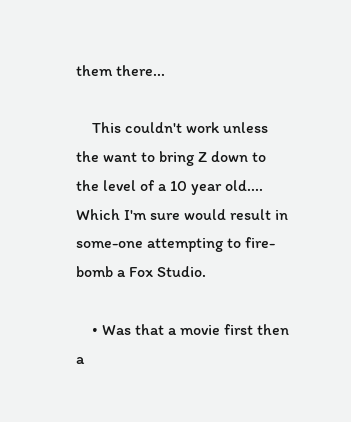them there...

    This couldn't work unless the want to bring Z down to the level of a 10 year old.... Which I'm sure would result in some-one attempting to fire-bomb a Fox Studio.

    • Was that a movie first then a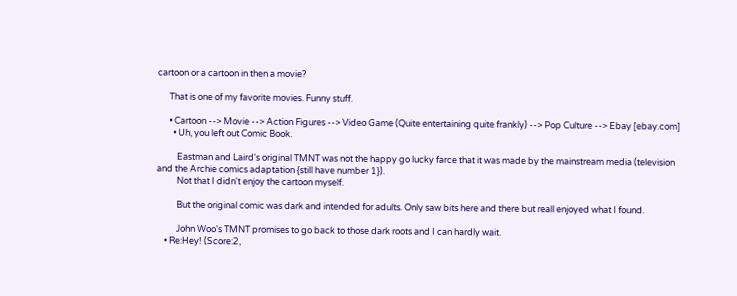cartoon or a cartoon in then a movie?

      That is one of my favorite movies. Funny stuff.

      • Cartoon --> Movie --> Action Figures --> Video Game (Quite entertaining quite frankly) --> Pop Culture --> Ebay [ebay.com]
        • Uh, you left out Comic Book.

          Eastman and Laird's original TMNT was not the happy go lucky farce that it was made by the mainstream media (television and the Archie comics adaptation {still have number 1}).
          Not that I didn't enjoy the cartoon myself.

          But the original comic was dark and intended for adults. Only saw bits here and there but reall enjoyed what I found.

          John Woo's TMNT promises to go back to those dark roots and I can hardly wait.
    • Re:Hey! (Score:2,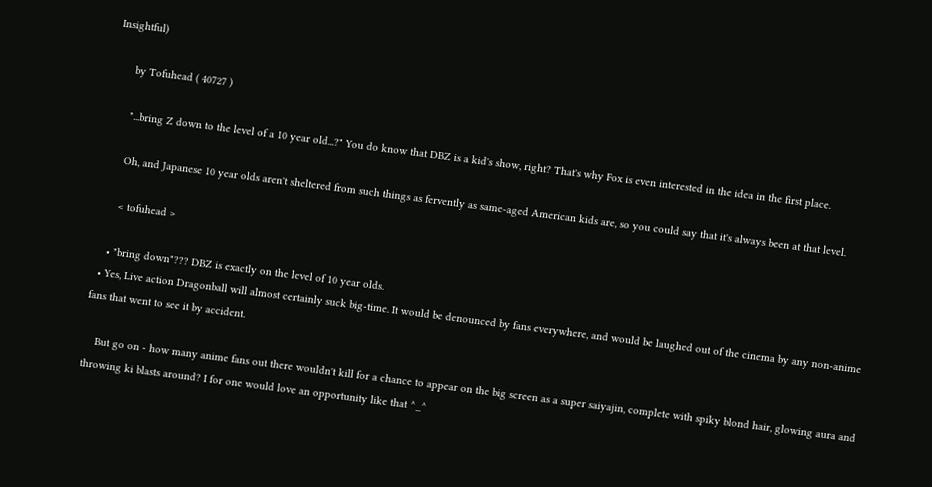Insightful)

      by Tofuhead ( 40727 )

      "...bring Z down to the level of a 10 year old...?" You do know that DBZ is a kid's show, right? That's why Fox is even interested in the idea in the first place.

      Oh, and Japanese 10 year olds aren't sheltered from such things as fervently as same-aged American kids are, so you could say that it's always been at that level.

      < tofuhead >

    • "bring down"??? DBZ is exactly on the level of 10 year olds.
  • Yes, Live action Dragonball will almost certainly suck big-time. It would be denounced by fans everywhere, and would be laughed out of the cinema by any non-anime fans that went to see it by accident.

    But go on - how many anime fans out there wouldn't kill for a chance to appear on the big screen as a super saiyajin, complete with spiky blond hair, glowing aura and throwing ki blasts around? I for one would love an opportunity like that ^_^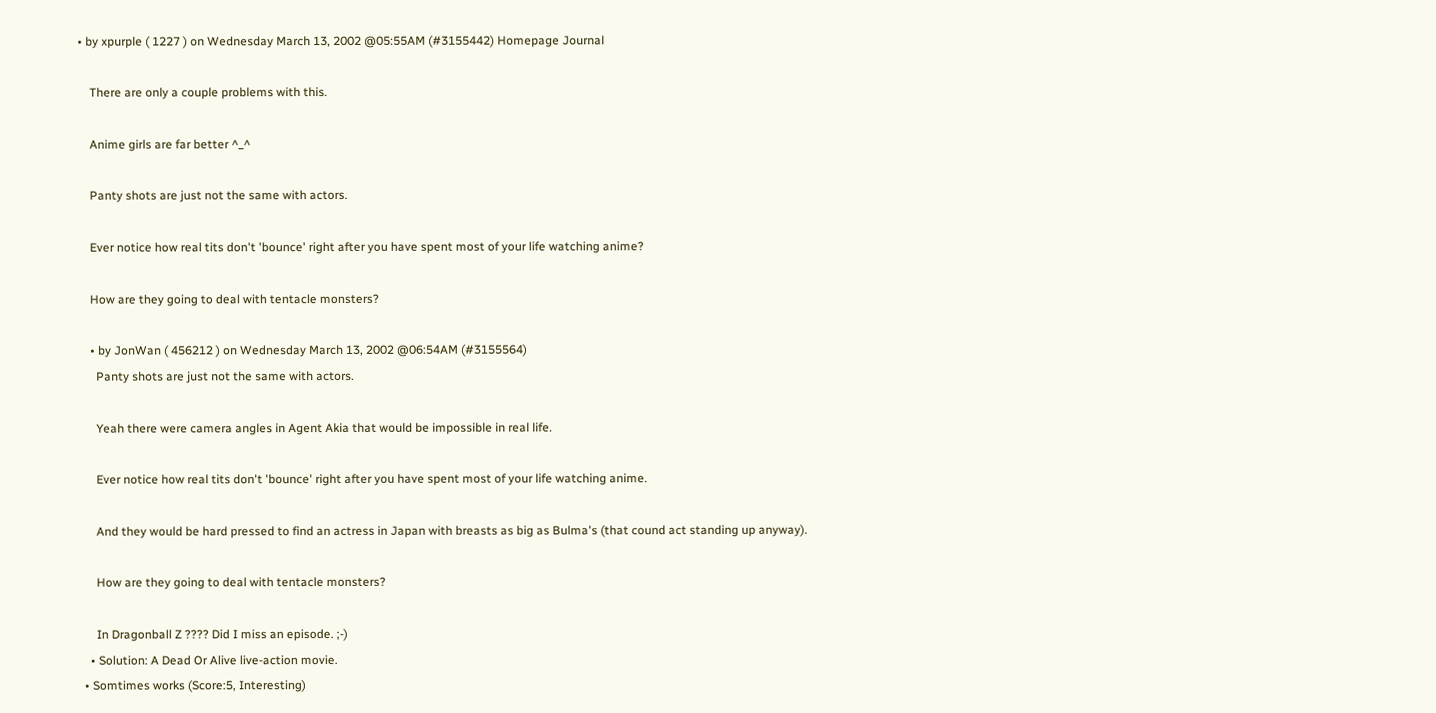• by xpurple ( 1227 ) on Wednesday March 13, 2002 @05:55AM (#3155442) Homepage Journal

    There are only a couple problems with this.

    Anime girls are far better ^_^

    Panty shots are just not the same with actors.

    Ever notice how real tits don't 'bounce' right after you have spent most of your life watching anime?

    How are they going to deal with tentacle monsters?

    • by JonWan ( 456212 ) on Wednesday March 13, 2002 @06:54AM (#3155564)
      Panty shots are just not the same with actors.

      Yeah there were camera angles in Agent Akia that would be impossible in real life.

      Ever notice how real tits don't 'bounce' right after you have spent most of your life watching anime.

      And they would be hard pressed to find an actress in Japan with breasts as big as Bulma's (that cound act standing up anyway).

      How are they going to deal with tentacle monsters?

      In Dragonball Z ???? Did I miss an episode. ;-)
    • Solution: A Dead Or Alive live-action movie.
  • Somtimes works (Score:5, Interesting)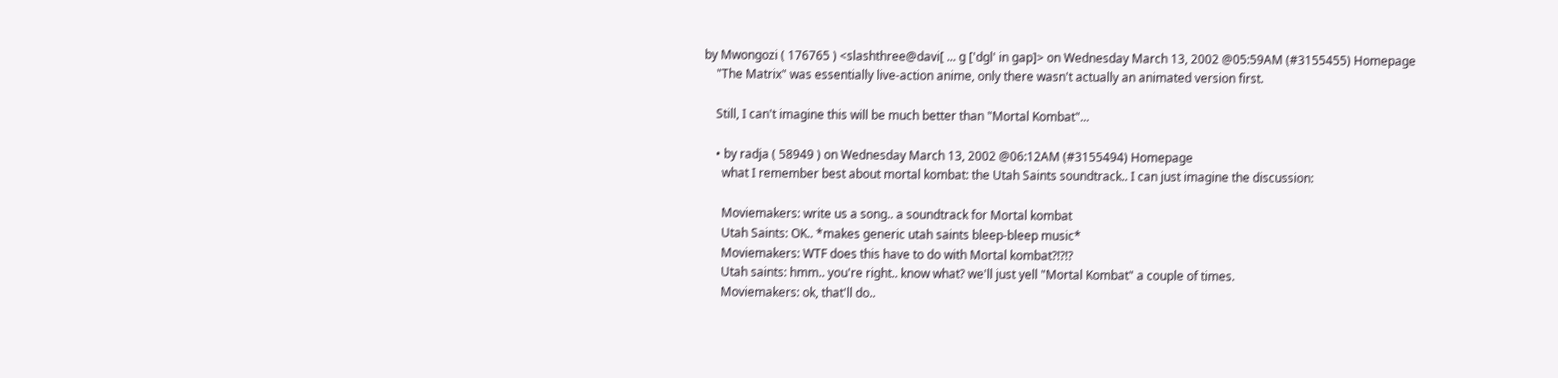by Mwongozi ( 176765 ) <slashthree@davi[ ... g ['dgl' in gap]> on Wednesday March 13, 2002 @05:59AM (#3155455) Homepage
    "The Matrix" was essentially live-action anime, only there wasn't actually an animated version first.

    Still, I can't imagine this will be much better than "Mortal Kombat"...

    • by radja ( 58949 ) on Wednesday March 13, 2002 @06:12AM (#3155494) Homepage
      what I remember best about mortal kombat: the Utah Saints soundtrack.. I can just imagine the discussion:

      Moviemakers: write us a song.. a soundtrack for Mortal kombat
      Utah Saints: OK.. *makes generic utah saints bleep-bleep music*
      Moviemakers: WTF does this have to do with Mortal kombat?!?!?
      Utah saints: hmm.. you're right.. know what? we'll just yell "Mortal Kombat" a couple of times.
      Moviemakers: ok, that'll do..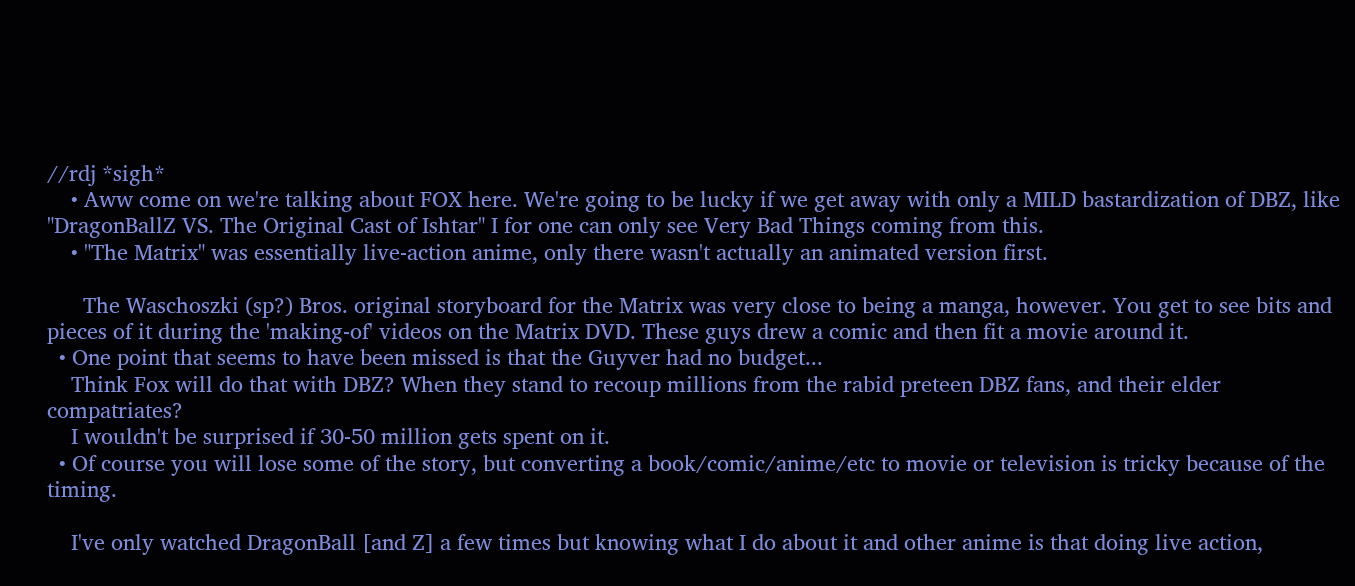//rdj *sigh*
    • Aww come on we're talking about FOX here. We're going to be lucky if we get away with only a MILD bastardization of DBZ, like "DragonBallZ VS. The Original Cast of Ishtar" I for one can only see Very Bad Things coming from this.
    • "The Matrix" was essentially live-action anime, only there wasn't actually an animated version first.

      The Waschoszki (sp?) Bros. original storyboard for the Matrix was very close to being a manga, however. You get to see bits and pieces of it during the 'making-of' videos on the Matrix DVD. These guys drew a comic and then fit a movie around it.
  • One point that seems to have been missed is that the Guyver had no budget...
    Think Fox will do that with DBZ? When they stand to recoup millions from the rabid preteen DBZ fans, and their elder compatriates?
    I wouldn't be surprised if 30-50 million gets spent on it.
  • Of course you will lose some of the story, but converting a book/comic/anime/etc to movie or television is tricky because of the timing.

    I've only watched DragonBall [and Z] a few times but knowing what I do about it and other anime is that doing live action,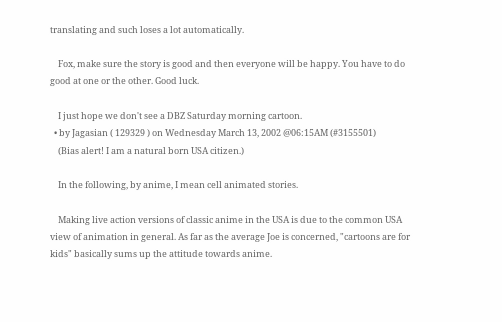translating and such loses a lot automatically.

    Fox, make sure the story is good and then everyone will be happy. You have to do good at one or the other. Good luck.

    I just hope we don't see a DBZ Saturday morning cartoon.
  • by Jagasian ( 129329 ) on Wednesday March 13, 2002 @06:15AM (#3155501)
    (Bias alert! I am a natural born USA citizen.)

    In the following, by anime, I mean cell animated stories.

    Making live action versions of classic anime in the USA is due to the common USA view of animation in general. As far as the average Joe is concerned, "cartoons are for kids" basically sums up the attitude towards anime.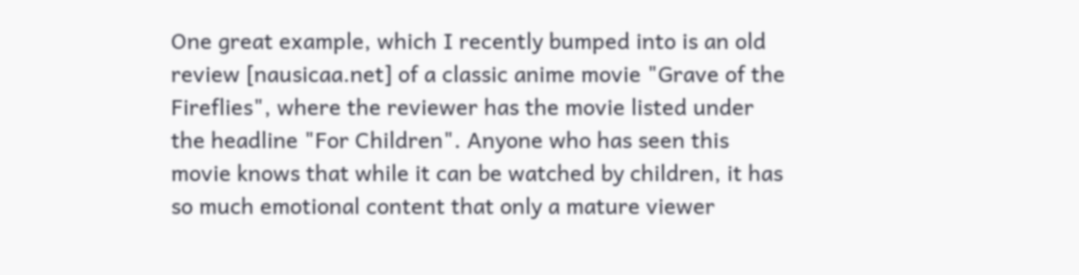One great example, which I recently bumped into is an old review [nausicaa.net] of a classic anime movie "Grave of the Fireflies", where the reviewer has the movie listed under the headline "For Children". Anyone who has seen this movie knows that while it can be watched by children, it has so much emotional content that only a mature viewer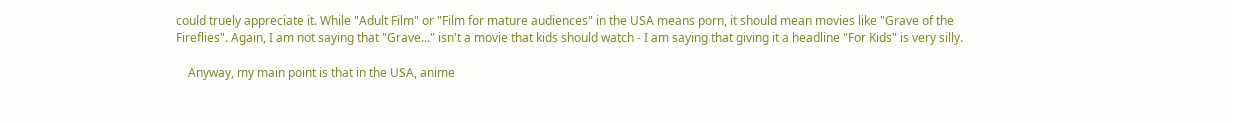could truely appreciate it. While "Adult Film" or "Film for mature audiences" in the USA means porn, it should mean movies like "Grave of the Fireflies". Again, I am not saying that "Grave..." isn't a movie that kids should watch - I am saying that giving it a headline "For Kids" is very silly.

    Anyway, my main point is that in the USA, anime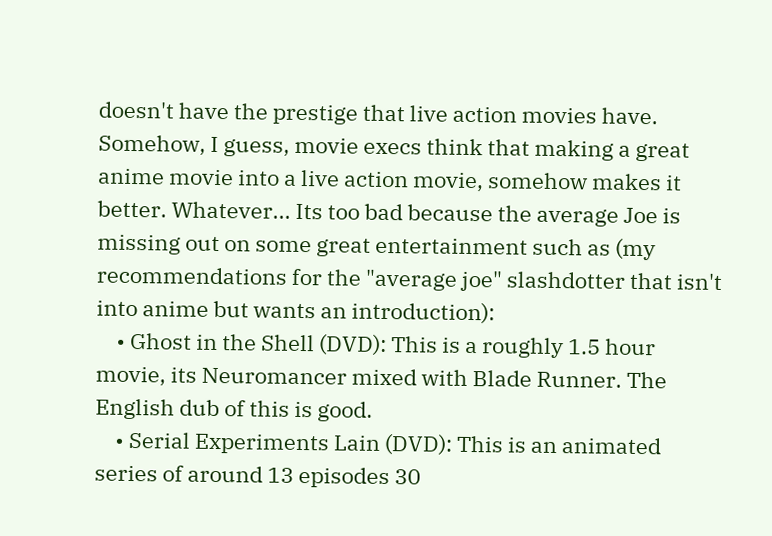doesn't have the prestige that live action movies have. Somehow, I guess, movie execs think that making a great anime movie into a live action movie, somehow makes it better. Whatever... Its too bad because the average Joe is missing out on some great entertainment such as (my recommendations for the "average joe" slashdotter that isn't into anime but wants an introduction):
    • Ghost in the Shell (DVD): This is a roughly 1.5 hour movie, its Neuromancer mixed with Blade Runner. The English dub of this is good.
    • Serial Experiments Lain (DVD): This is an animated series of around 13 episodes 30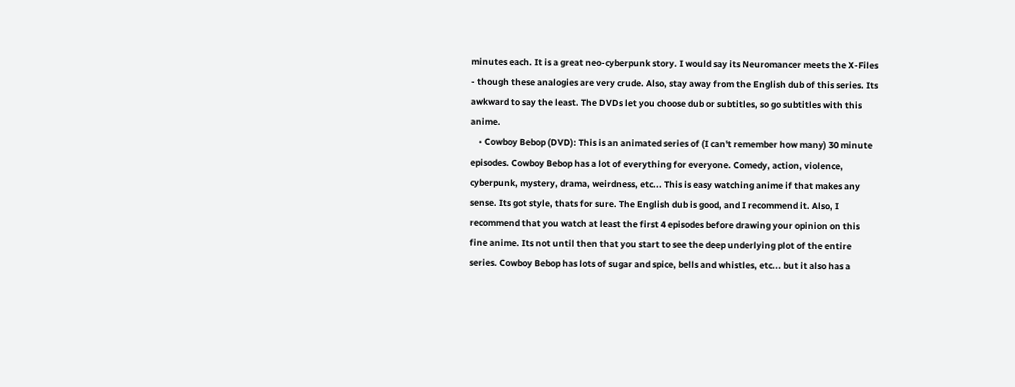minutes each. It is a great neo-cyberpunk story. I would say its Neuromancer meets the X-Files - though these analogies are very crude. Also, stay away from the English dub of this series. Its awkward to say the least. The DVDs let you choose dub or subtitles, so go subtitles with this anime.
    • Cowboy Bebop (DVD): This is an animated series of (I can't remember how many) 30 minute episodes. Cowboy Bebop has a lot of everything for everyone. Comedy, action, violence, cyberpunk, mystery, drama, weirdness, etc... This is easy watching anime if that makes any sense. Its got style, thats for sure. The English dub is good, and I recommend it. Also, I recommend that you watch at least the first 4 episodes before drawing your opinion on this fine anime. Its not until then that you start to see the deep underlying plot of the entire series. Cowboy Bebop has lots of sugar and spice, bells and whistles, etc... but it also has a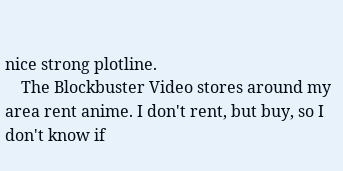nice strong plotline.
    The Blockbuster Video stores around my area rent anime. I don't rent, but buy, so I don't know if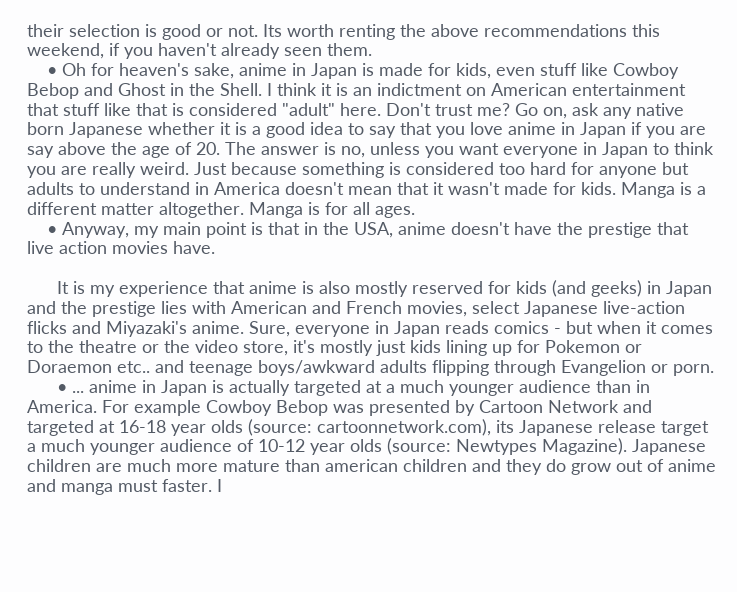their selection is good or not. Its worth renting the above recommendations this weekend, if you haven't already seen them.
    • Oh for heaven's sake, anime in Japan is made for kids, even stuff like Cowboy Bebop and Ghost in the Shell. I think it is an indictment on American entertainment that stuff like that is considered "adult" here. Don't trust me? Go on, ask any native born Japanese whether it is a good idea to say that you love anime in Japan if you are say above the age of 20. The answer is no, unless you want everyone in Japan to think you are really weird. Just because something is considered too hard for anyone but adults to understand in America doesn't mean that it wasn't made for kids. Manga is a different matter altogether. Manga is for all ages.
    • Anyway, my main point is that in the USA, anime doesn't have the prestige that live action movies have.

      It is my experience that anime is also mostly reserved for kids (and geeks) in Japan and the prestige lies with American and French movies, select Japanese live-action flicks and Miyazaki's anime. Sure, everyone in Japan reads comics - but when it comes to the theatre or the video store, it's mostly just kids lining up for Pokemon or Doraemon etc.. and teenage boys/awkward adults flipping through Evangelion or porn.
      • ... anime in Japan is actually targeted at a much younger audience than in America. For example Cowboy Bebop was presented by Cartoon Network and targeted at 16-18 year olds (source: cartoonnetwork.com), its Japanese release target a much younger audience of 10-12 year olds (source: Newtypes Magazine). Japanese children are much more mature than american children and they do grow out of anime and manga must faster. I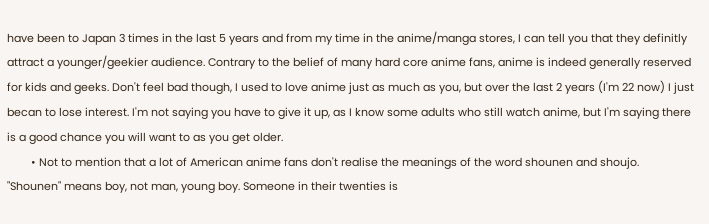have been to Japan 3 times in the last 5 years and from my time in the anime/manga stores, I can tell you that they definitly attract a younger/geekier audience. Contrary to the belief of many hard core anime fans, anime is indeed generally reserved for kids and geeks. Don't feel bad though, I used to love anime just as much as you, but over the last 2 years (I'm 22 now) I just becan to lose interest. I'm not saying you have to give it up, as I know some adults who still watch anime, but I'm saying there is a good chance you will want to as you get older.
        • Not to mention that a lot of American anime fans don't realise the meanings of the word shounen and shoujo. "Shounen" means boy, not man, young boy. Someone in their twenties is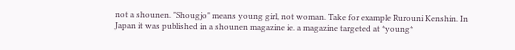not a shounen. "Shougjo" means young girl, not woman. Take for example Rurouni Kenshin. In Japan it was published in a shounen magazine ie. a magazine targeted at *young*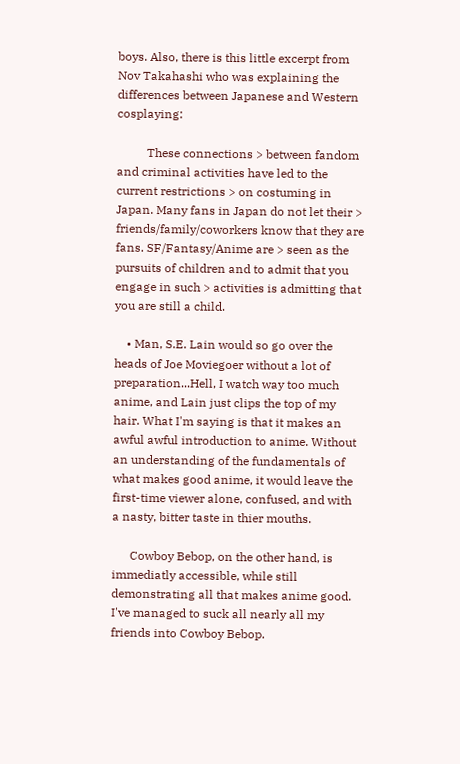boys. Also, there is this little excerpt from Nov Takahashi who was explaining the differences between Japanese and Western cosplaying:

          These connections > between fandom and criminal activities have led to the current restrictions > on costuming in Japan. Many fans in Japan do not let their > friends/family/coworkers know that they are fans. SF/Fantasy/Anime are > seen as the pursuits of children and to admit that you engage in such > activities is admitting that you are still a child.

    • Man, S.E. Lain would so go over the heads of Joe Moviegoer without a lot of preparation...Hell, I watch way too much anime, and Lain just clips the top of my hair. What I'm saying is that it makes an awful awful introduction to anime. Without an understanding of the fundamentals of what makes good anime, it would leave the first-time viewer alone, confused, and with a nasty, bitter taste in thier mouths.

      Cowboy Bebop, on the other hand, is immediatly accessible, while still demonstrating all that makes anime good. I've managed to suck all nearly all my friends into Cowboy Bebop.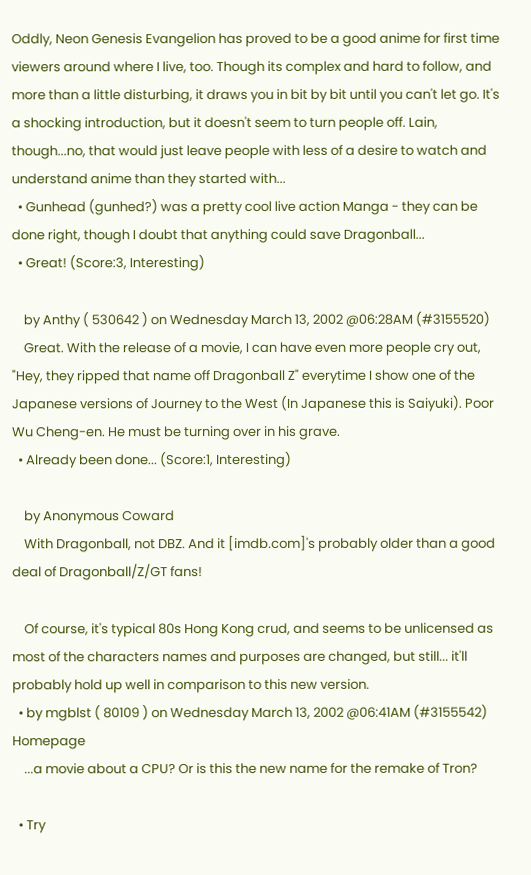Oddly, Neon Genesis Evangelion has proved to be a good anime for first time viewers around where I live, too. Though its complex and hard to follow, and more than a little disturbing, it draws you in bit by bit until you can't let go. It's a shocking introduction, but it doesn't seem to turn people off. Lain, though...no, that would just leave people with less of a desire to watch and understand anime than they started with...
  • Gunhead (gunhed?) was a pretty cool live action Manga - they can be done right, though I doubt that anything could save Dragonball...
  • Great! (Score:3, Interesting)

    by Anthy ( 530642 ) on Wednesday March 13, 2002 @06:28AM (#3155520)
    Great. With the release of a movie, I can have even more people cry out, "Hey, they ripped that name off Dragonball Z" everytime I show one of the Japanese versions of Journey to the West (In Japanese this is Saiyuki). Poor Wu Cheng-en. He must be turning over in his grave.
  • Already been done... (Score:1, Interesting)

    by Anonymous Coward
    With Dragonball, not DBZ. And it [imdb.com]'s probably older than a good deal of Dragonball/Z/GT fans!

    Of course, it's typical 80s Hong Kong crud, and seems to be unlicensed as most of the characters names and purposes are changed, but still... it'll probably hold up well in comparison to this new version.
  • by mgblst ( 80109 ) on Wednesday March 13, 2002 @06:41AM (#3155542) Homepage
    ...a movie about a CPU? Or is this the new name for the remake of Tron?

  • Try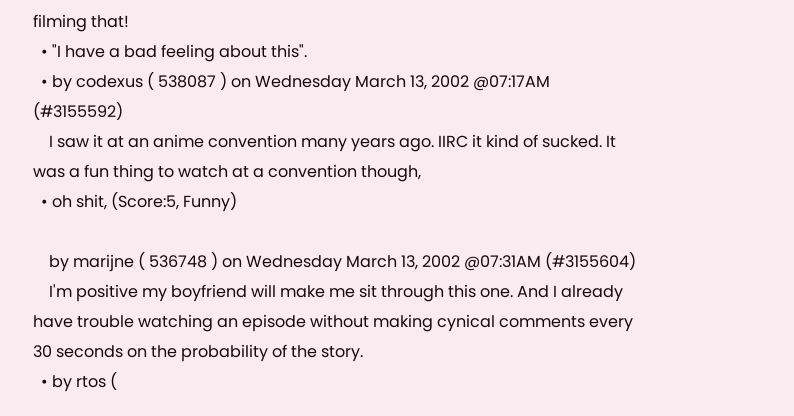filming that!
  • "I have a bad feeling about this".
  • by codexus ( 538087 ) on Wednesday March 13, 2002 @07:17AM (#3155592)
    I saw it at an anime convention many years ago. IIRC it kind of sucked. It was a fun thing to watch at a convention though,
  • oh shit, (Score:5, Funny)

    by marijne ( 536748 ) on Wednesday March 13, 2002 @07:31AM (#3155604)
    I'm positive my boyfriend will make me sit through this one. And I already have trouble watching an episode without making cynical comments every 30 seconds on the probability of the story.
  • by rtos (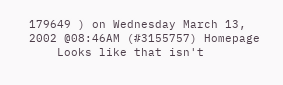179649 ) on Wednesday March 13, 2002 @08:46AM (#3155757) Homepage
    Looks like that isn't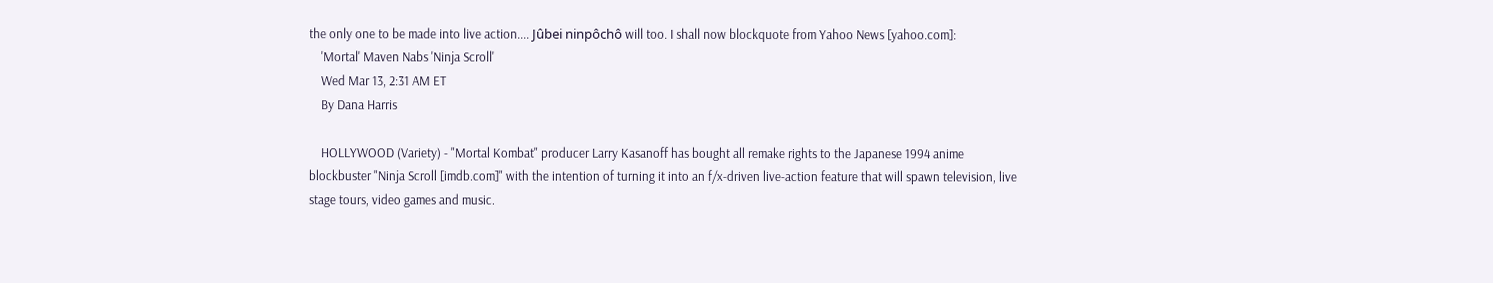the only one to be made into live action.... Jûbei ninpôchô will too. I shall now blockquote from Yahoo News [yahoo.com]:
    'Mortal' Maven Nabs 'Ninja Scroll'
    Wed Mar 13, 2:31 AM ET
    By Dana Harris

    HOLLYWOOD (Variety) - "Mortal Kombat" producer Larry Kasanoff has bought all remake rights to the Japanese 1994 anime blockbuster "Ninja Scroll [imdb.com]" with the intention of turning it into an f/x-driven live-action feature that will spawn television, live stage tours, video games and music.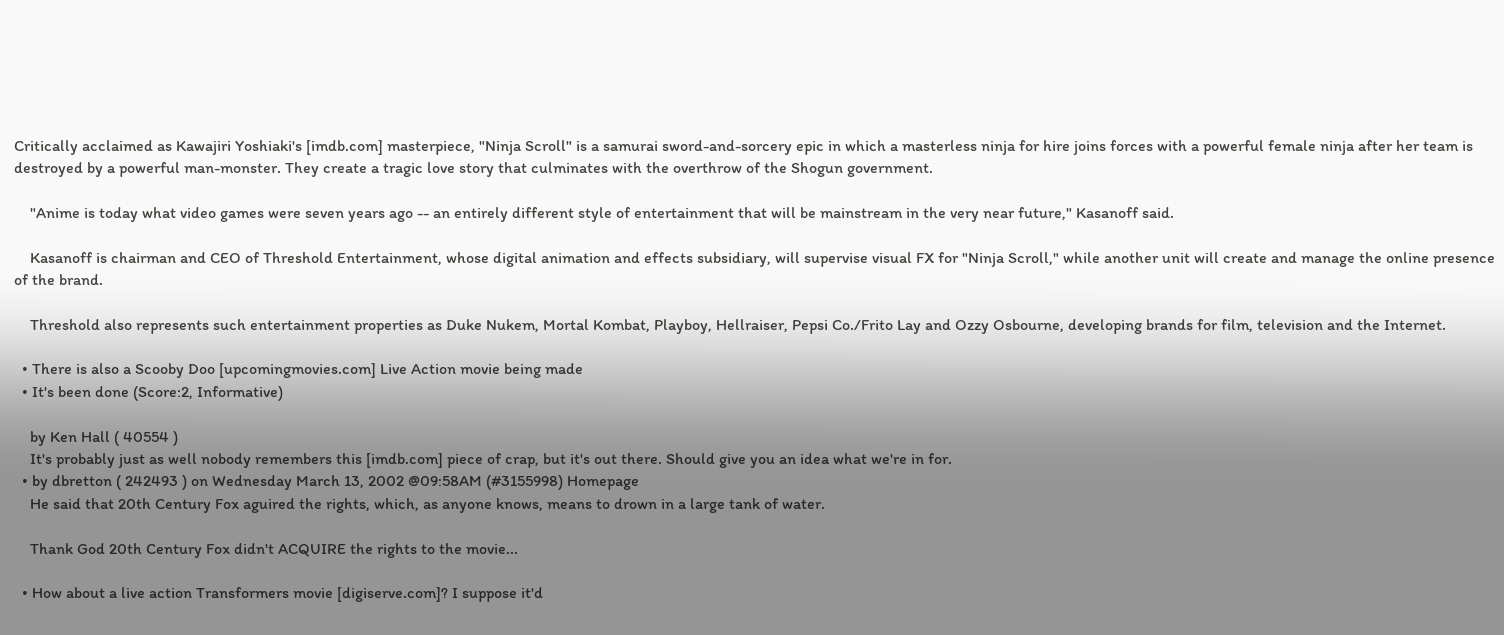Critically acclaimed as Kawajiri Yoshiaki's [imdb.com] masterpiece, "Ninja Scroll" is a samurai sword-and-sorcery epic in which a masterless ninja for hire joins forces with a powerful female ninja after her team is destroyed by a powerful man-monster. They create a tragic love story that culminates with the overthrow of the Shogun government.

    "Anime is today what video games were seven years ago -- an entirely different style of entertainment that will be mainstream in the very near future," Kasanoff said.

    Kasanoff is chairman and CEO of Threshold Entertainment, whose digital animation and effects subsidiary, will supervise visual FX for "Ninja Scroll," while another unit will create and manage the online presence of the brand.

    Threshold also represents such entertainment properties as Duke Nukem, Mortal Kombat, Playboy, Hellraiser, Pepsi Co./Frito Lay and Ozzy Osbourne, developing brands for film, television and the Internet.

  • There is also a Scooby Doo [upcomingmovies.com] Live Action movie being made
  • It's been done (Score:2, Informative)

    by Ken Hall ( 40554 )
    It's probably just as well nobody remembers this [imdb.com] piece of crap, but it's out there. Should give you an idea what we're in for.
  • by dbretton ( 242493 ) on Wednesday March 13, 2002 @09:58AM (#3155998) Homepage
    He said that 20th Century Fox aguired the rights, which, as anyone knows, means to drown in a large tank of water.

    Thank God 20th Century Fox didn't ACQUIRE the rights to the movie...

  • How about a live action Transformers movie [digiserve.com]? I suppose it'd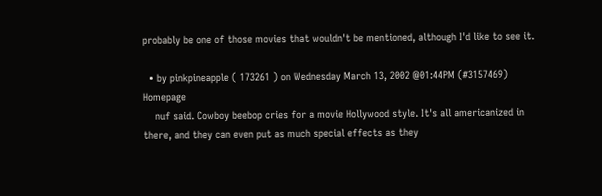probably be one of those movies that wouldn't be mentioned, although I'd like to see it.

  • by pinkpineapple ( 173261 ) on Wednesday March 13, 2002 @01:44PM (#3157469) Homepage
    nuf said. Cowboy beebop cries for a movie Hollywood style. It's all americanized in there, and they can even put as much special effects as they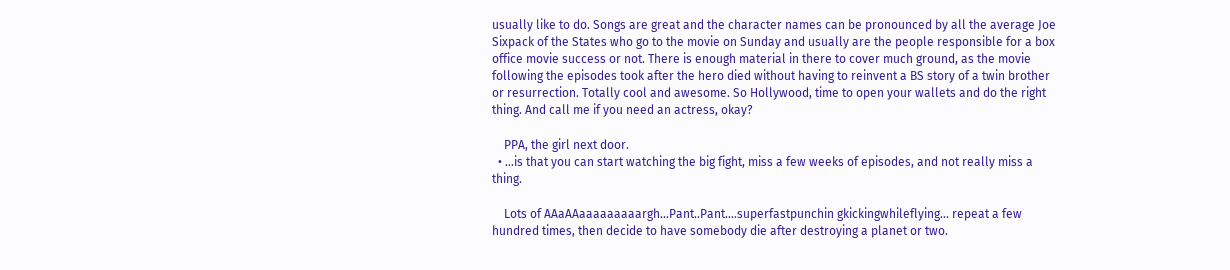usually like to do. Songs are great and the character names can be pronounced by all the average Joe Sixpack of the States who go to the movie on Sunday and usually are the people responsible for a box office movie success or not. There is enough material in there to cover much ground, as the movie following the episodes took after the hero died without having to reinvent a BS story of a twin brother or resurrection. Totally cool and awesome. So Hollywood, time to open your wallets and do the right thing. And call me if you need an actress, okay?

    PPA, the girl next door.
  • ...is that you can start watching the big fight, miss a few weeks of episodes, and not really miss a thing.

    Lots of AAaAAaaaaaaaaargh...Pant..Pant....superfastpunchin gkickingwhileflying... repeat a few hundred times, then decide to have somebody die after destroying a planet or two.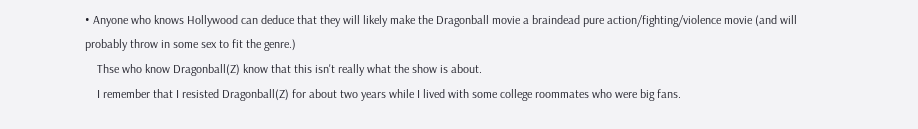• Anyone who knows Hollywood can deduce that they will likely make the Dragonball movie a braindead pure action/fighting/violence movie (and will probably throw in some sex to fit the genre.)
    Thse who know Dragonball(Z) know that this isn't really what the show is about.
    I remember that I resisted Dragonball(Z) for about two years while I lived with some college roommates who were big fans.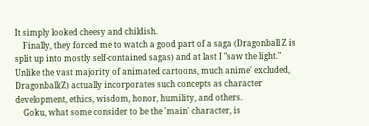It simply looked cheesy and childish.
    Finally, they forced me to watch a good part of a saga (Dragonball Z is split up into mostly self-contained sagas) and at last I "saw the light." Unlike the vast majority of animated cartoons, much anime' excluded, Dragonball(Z) actually incorporates such concepts as character development, ethics, wisdom, honor, humility, and others.
    Goku, what some consider to be the 'main' character, is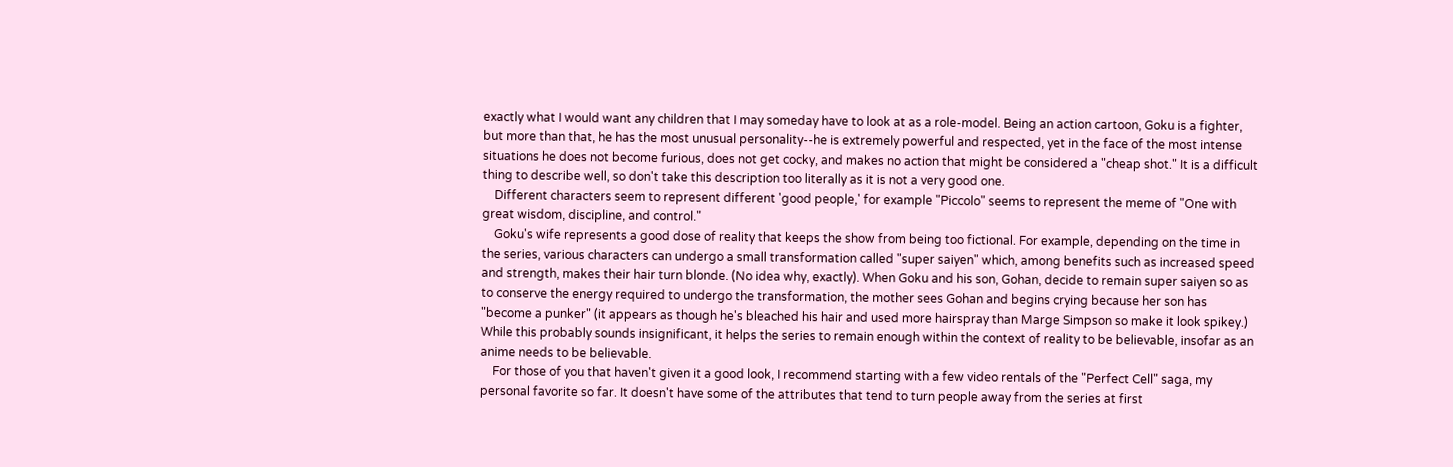exactly what I would want any children that I may someday have to look at as a role-model. Being an action cartoon, Goku is a fighter, but more than that, he has the most unusual personality--he is extremely powerful and respected, yet in the face of the most intense situations he does not become furious, does not get cocky, and makes no action that might be considered a "cheap shot." It is a difficult thing to describe well, so don't take this description too literally as it is not a very good one.
    Different characters seem to represent different 'good people,' for example "Piccolo" seems to represent the meme of "One with great wisdom, discipline, and control."
    Goku's wife represents a good dose of reality that keeps the show from being too fictional. For example, depending on the time in the series, various characters can undergo a small transformation called "super saiyen" which, among benefits such as increased speed and strength, makes their hair turn blonde. (No idea why, exactly). When Goku and his son, Gohan, decide to remain super saiyen so as to conserve the energy required to undergo the transformation, the mother sees Gohan and begins crying because her son has "become a punker" (it appears as though he's bleached his hair and used more hairspray than Marge Simpson so make it look spikey.) While this probably sounds insignificant, it helps the series to remain enough within the context of reality to be believable, insofar as an anime needs to be believable.
    For those of you that haven't given it a good look, I recommend starting with a few video rentals of the "Perfect Cell" saga, my personal favorite so far. It doesn't have some of the attributes that tend to turn people away from the series at first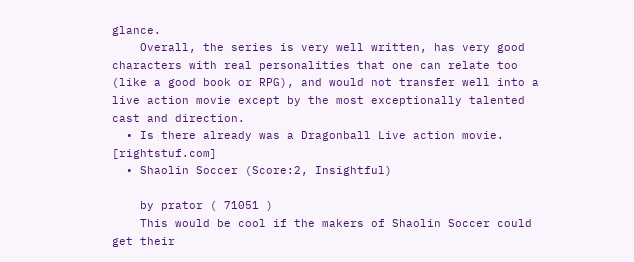glance.
    Overall, the series is very well written, has very good characters with real personalities that one can relate too (like a good book or RPG), and would not transfer well into a live action movie except by the most exceptionally talented cast and direction.
  • Is there already was a Dragonball Live action movie. [rightstuf.com]
  • Shaolin Soccer (Score:2, Insightful)

    by prator ( 71051 )
    This would be cool if the makers of Shaolin Soccer could get their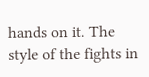hands on it. The style of the fights in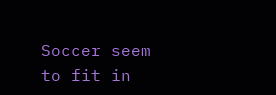Soccer seem to fit in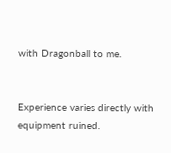with Dragonball to me.


Experience varies directly with equipment ruined.